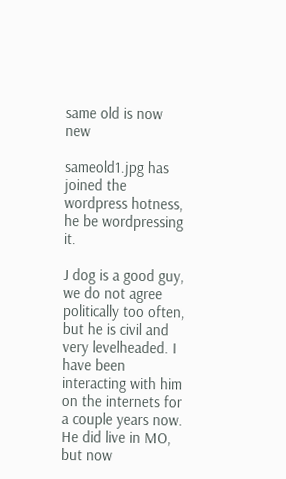same old is now new

sameold1.jpg has joined the wordpress hotness, he be wordpressing it.

J dog is a good guy, we do not agree politically too often, but he is civil and very levelheaded. I have been interacting with him on the internets for a couple years now. He did live in MO, but now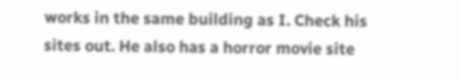works in the same building as I. Check his sites out. He also has a horror movie site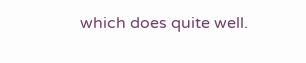which does quite well.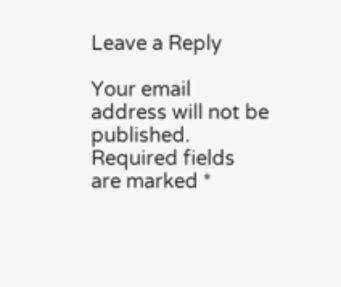Leave a Reply

Your email address will not be published. Required fields are marked *